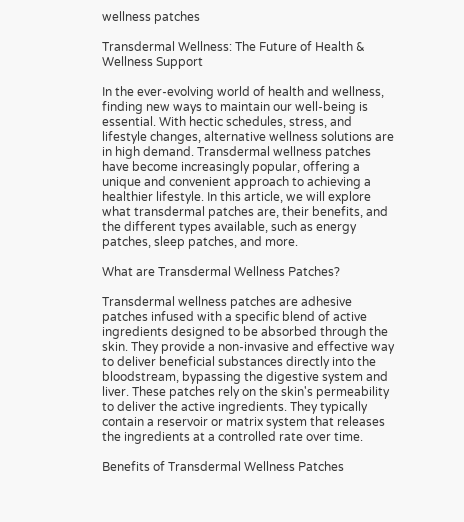wellness patches

Transdermal Wellness: The Future of Health & Wellness Support

In the ever-evolving world of health and wellness, finding new ways to maintain our well-being is essential. With hectic schedules, stress, and lifestyle changes, alternative wellness solutions are in high demand. Transdermal wellness patches have become increasingly popular, offering a unique and convenient approach to achieving a healthier lifestyle. In this article, we will explore what transdermal patches are, their benefits, and the different types available, such as energy patches, sleep patches, and more.

What are Transdermal Wellness Patches?

Transdermal wellness patches are adhesive patches infused with a specific blend of active ingredients designed to be absorbed through the skin. They provide a non-invasive and effective way to deliver beneficial substances directly into the bloodstream, bypassing the digestive system and liver. These patches rely on the skin's permeability to deliver the active ingredients. They typically contain a reservoir or matrix system that releases the ingredients at a controlled rate over time.

Benefits of Transdermal Wellness Patches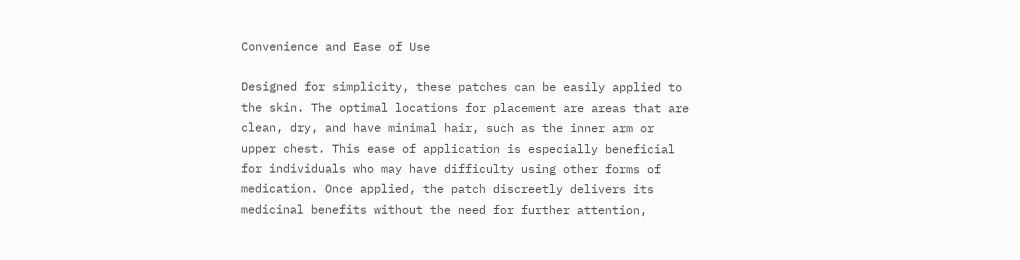Convenience and Ease of Use

Designed for simplicity, these patches can be easily applied to the skin. The optimal locations for placement are areas that are clean, dry, and have minimal hair, such as the inner arm or upper chest. This ease of application is especially beneficial for individuals who may have difficulty using other forms of medication. Once applied, the patch discreetly delivers its medicinal benefits without the need for further attention,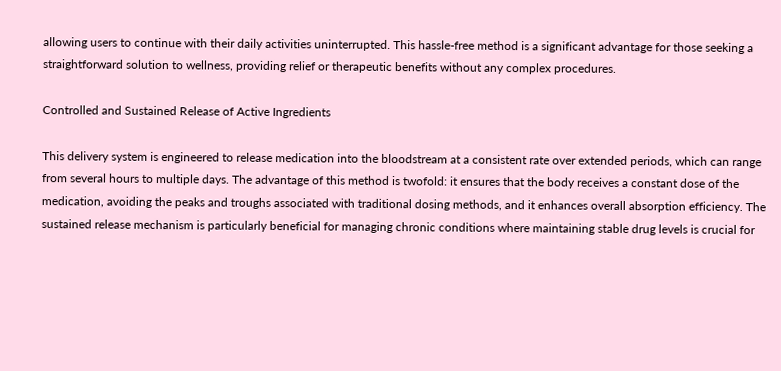allowing users to continue with their daily activities uninterrupted. This hassle-free method is a significant advantage for those seeking a straightforward solution to wellness, providing relief or therapeutic benefits without any complex procedures.

Controlled and Sustained Release of Active Ingredients

This delivery system is engineered to release medication into the bloodstream at a consistent rate over extended periods, which can range from several hours to multiple days. The advantage of this method is twofold: it ensures that the body receives a constant dose of the medication, avoiding the peaks and troughs associated with traditional dosing methods, and it enhances overall absorption efficiency. The sustained release mechanism is particularly beneficial for managing chronic conditions where maintaining stable drug levels is crucial for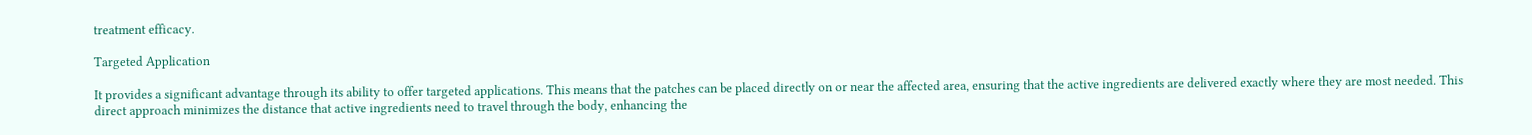treatment efficacy.

Targeted Application

It provides a significant advantage through its ability to offer targeted applications. This means that the patches can be placed directly on or near the affected area, ensuring that the active ingredients are delivered exactly where they are most needed. This direct approach minimizes the distance that active ingredients need to travel through the body, enhancing the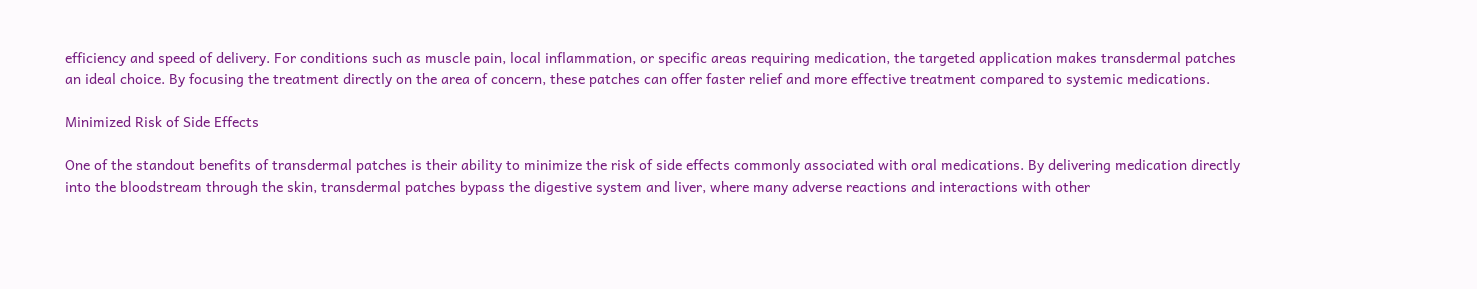efficiency and speed of delivery. For conditions such as muscle pain, local inflammation, or specific areas requiring medication, the targeted application makes transdermal patches an ideal choice. By focusing the treatment directly on the area of concern, these patches can offer faster relief and more effective treatment compared to systemic medications.

Minimized Risk of Side Effects

One of the standout benefits of transdermal patches is their ability to minimize the risk of side effects commonly associated with oral medications. By delivering medication directly into the bloodstream through the skin, transdermal patches bypass the digestive system and liver, where many adverse reactions and interactions with other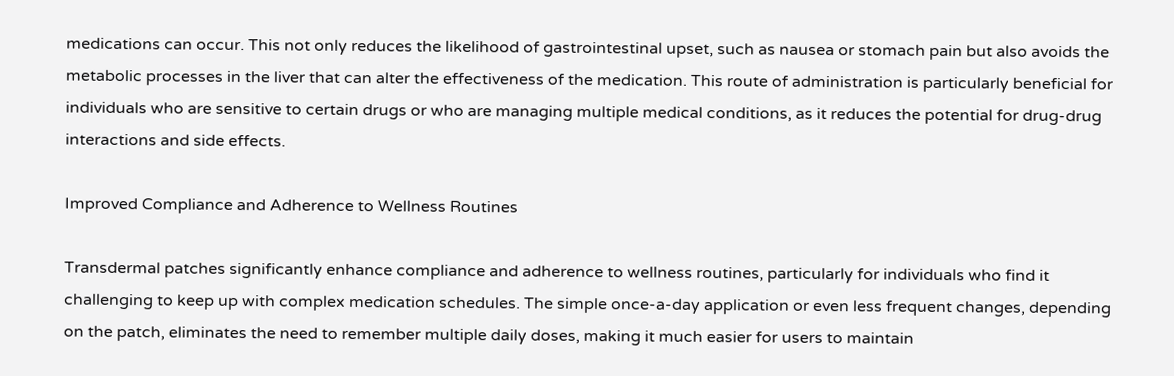medications can occur. This not only reduces the likelihood of gastrointestinal upset, such as nausea or stomach pain but also avoids the metabolic processes in the liver that can alter the effectiveness of the medication. This route of administration is particularly beneficial for individuals who are sensitive to certain drugs or who are managing multiple medical conditions, as it reduces the potential for drug-drug interactions and side effects.

Improved Compliance and Adherence to Wellness Routines

Transdermal patches significantly enhance compliance and adherence to wellness routines, particularly for individuals who find it challenging to keep up with complex medication schedules. The simple once-a-day application or even less frequent changes, depending on the patch, eliminates the need to remember multiple daily doses, making it much easier for users to maintain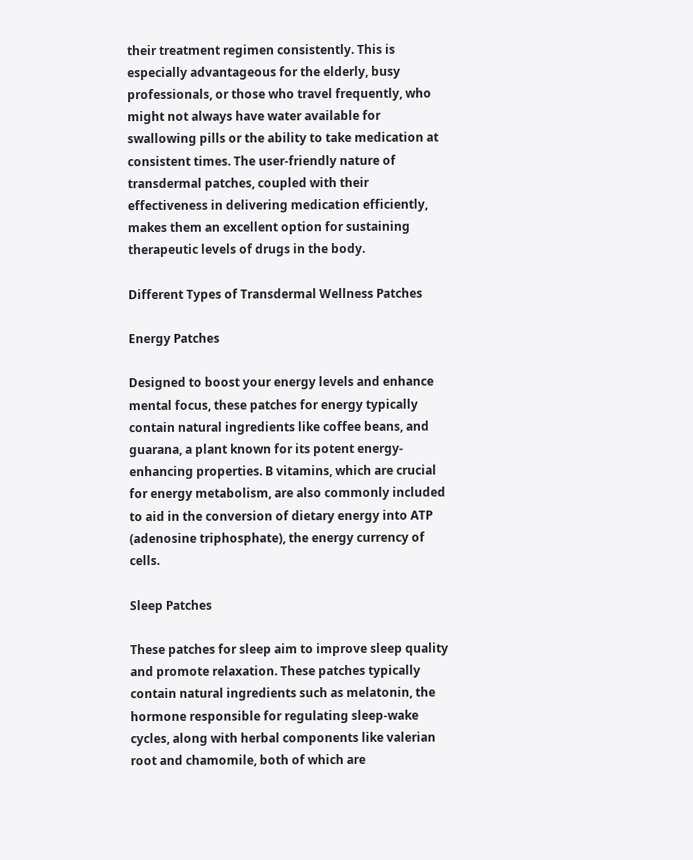their treatment regimen consistently. This is especially advantageous for the elderly, busy professionals, or those who travel frequently, who might not always have water available for swallowing pills or the ability to take medication at consistent times. The user-friendly nature of transdermal patches, coupled with their effectiveness in delivering medication efficiently, makes them an excellent option for sustaining therapeutic levels of drugs in the body.

Different Types of Transdermal Wellness Patches

Energy Patches

Designed to boost your energy levels and enhance mental focus, these patches for energy typically contain natural ingredients like coffee beans, and guarana, a plant known for its potent energy-enhancing properties. B vitamins, which are crucial for energy metabolism, are also commonly included to aid in the conversion of dietary energy into ATP (adenosine triphosphate), the energy currency of cells.

Sleep Patches

These patches for sleep aim to improve sleep quality and promote relaxation. These patches typically contain natural ingredients such as melatonin, the hormone responsible for regulating sleep-wake cycles, along with herbal components like valerian root and chamomile, both of which are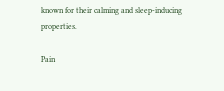known for their calming and sleep-inducing properties.

Pain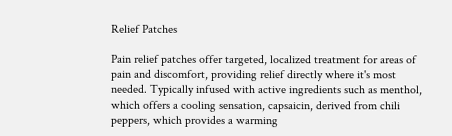Relief Patches

Pain relief patches offer targeted, localized treatment for areas of pain and discomfort, providing relief directly where it's most needed. Typically infused with active ingredients such as menthol, which offers a cooling sensation, capsaicin, derived from chili peppers, which provides a warming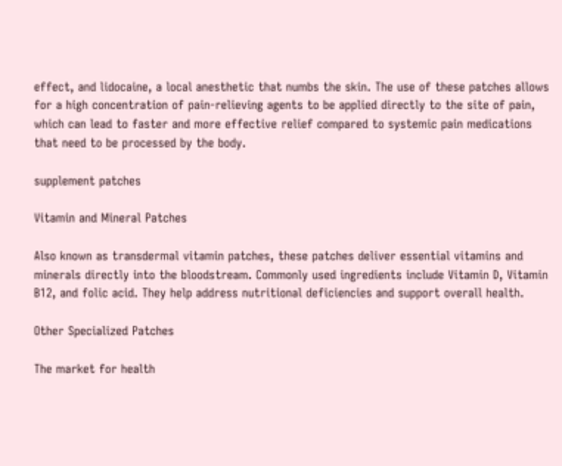effect, and lidocaine, a local anesthetic that numbs the skin. The use of these patches allows for a high concentration of pain-relieving agents to be applied directly to the site of pain, which can lead to faster and more effective relief compared to systemic pain medications that need to be processed by the body.

supplement patches

Vitamin and Mineral Patches

Also known as transdermal vitamin patches, these patches deliver essential vitamins and minerals directly into the bloodstream. Commonly used ingredients include Vitamin D, Vitamin B12, and folic acid. They help address nutritional deficiencies and support overall health.

Other Specialized Patches

The market for health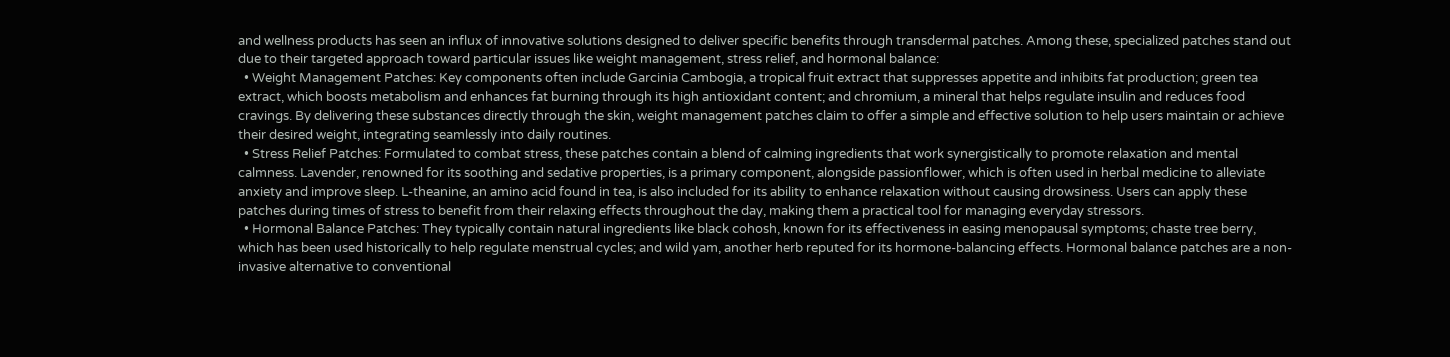and wellness products has seen an influx of innovative solutions designed to deliver specific benefits through transdermal patches. Among these, specialized patches stand out due to their targeted approach toward particular issues like weight management, stress relief, and hormonal balance:
  • Weight Management Patches: Key components often include Garcinia Cambogia, a tropical fruit extract that suppresses appetite and inhibits fat production; green tea extract, which boosts metabolism and enhances fat burning through its high antioxidant content; and chromium, a mineral that helps regulate insulin and reduces food cravings. By delivering these substances directly through the skin, weight management patches claim to offer a simple and effective solution to help users maintain or achieve their desired weight, integrating seamlessly into daily routines.
  • Stress Relief Patches: Formulated to combat stress, these patches contain a blend of calming ingredients that work synergistically to promote relaxation and mental calmness. Lavender, renowned for its soothing and sedative properties, is a primary component, alongside passionflower, which is often used in herbal medicine to alleviate anxiety and improve sleep. L-theanine, an amino acid found in tea, is also included for its ability to enhance relaxation without causing drowsiness. Users can apply these patches during times of stress to benefit from their relaxing effects throughout the day, making them a practical tool for managing everyday stressors.
  • Hormonal Balance Patches: They typically contain natural ingredients like black cohosh, known for its effectiveness in easing menopausal symptoms; chaste tree berry, which has been used historically to help regulate menstrual cycles; and wild yam, another herb reputed for its hormone-balancing effects. Hormonal balance patches are a non-invasive alternative to conventional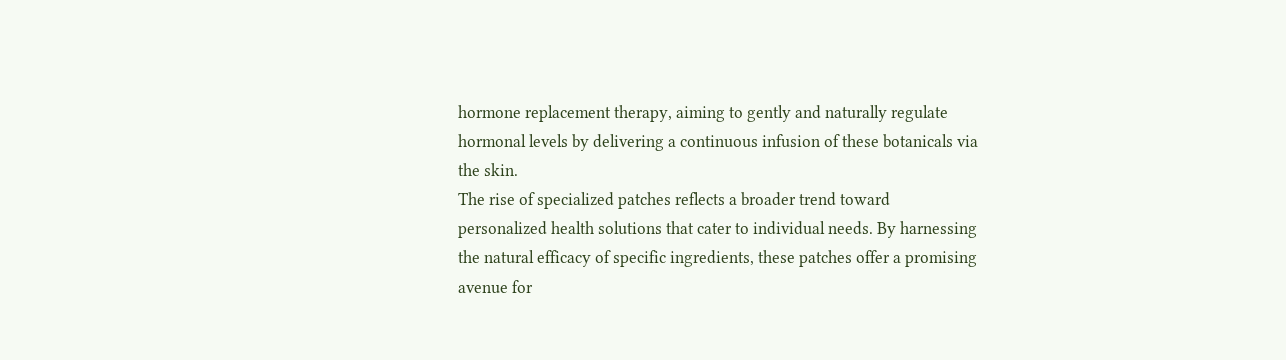hormone replacement therapy, aiming to gently and naturally regulate hormonal levels by delivering a continuous infusion of these botanicals via the skin.
The rise of specialized patches reflects a broader trend toward personalized health solutions that cater to individual needs. By harnessing the natural efficacy of specific ingredients, these patches offer a promising avenue for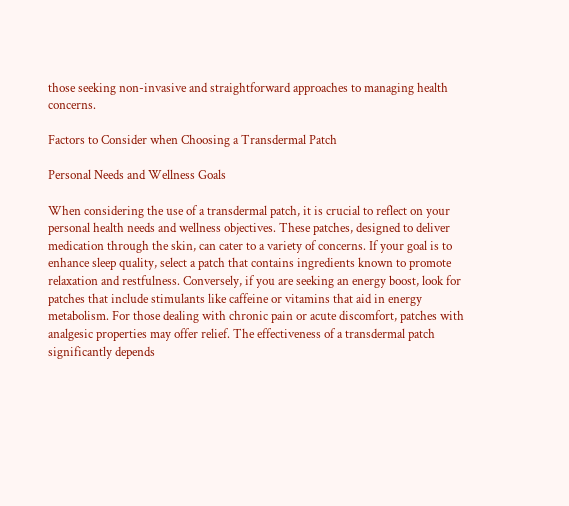those seeking non-invasive and straightforward approaches to managing health concerns.

Factors to Consider when Choosing a Transdermal Patch

Personal Needs and Wellness Goals

When considering the use of a transdermal patch, it is crucial to reflect on your personal health needs and wellness objectives. These patches, designed to deliver medication through the skin, can cater to a variety of concerns. If your goal is to enhance sleep quality, select a patch that contains ingredients known to promote relaxation and restfulness. Conversely, if you are seeking an energy boost, look for patches that include stimulants like caffeine or vitamins that aid in energy metabolism. For those dealing with chronic pain or acute discomfort, patches with analgesic properties may offer relief. The effectiveness of a transdermal patch significantly depends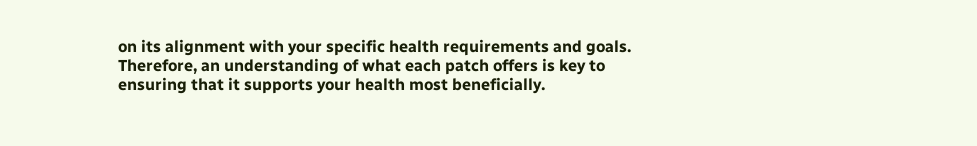on its alignment with your specific health requirements and goals. Therefore, an understanding of what each patch offers is key to ensuring that it supports your health most beneficially.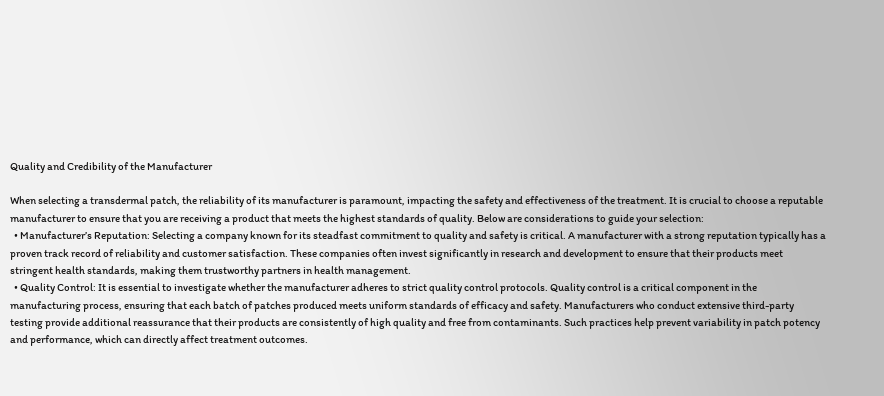Quality and Credibility of the Manufacturer

When selecting a transdermal patch, the reliability of its manufacturer is paramount, impacting the safety and effectiveness of the treatment. It is crucial to choose a reputable manufacturer to ensure that you are receiving a product that meets the highest standards of quality. Below are considerations to guide your selection:
  • Manufacturer’s Reputation: Selecting a company known for its steadfast commitment to quality and safety is critical. A manufacturer with a strong reputation typically has a proven track record of reliability and customer satisfaction. These companies often invest significantly in research and development to ensure that their products meet stringent health standards, making them trustworthy partners in health management.
  • Quality Control: It is essential to investigate whether the manufacturer adheres to strict quality control protocols. Quality control is a critical component in the manufacturing process, ensuring that each batch of patches produced meets uniform standards of efficacy and safety. Manufacturers who conduct extensive third-party testing provide additional reassurance that their products are consistently of high quality and free from contaminants. Such practices help prevent variability in patch potency and performance, which can directly affect treatment outcomes.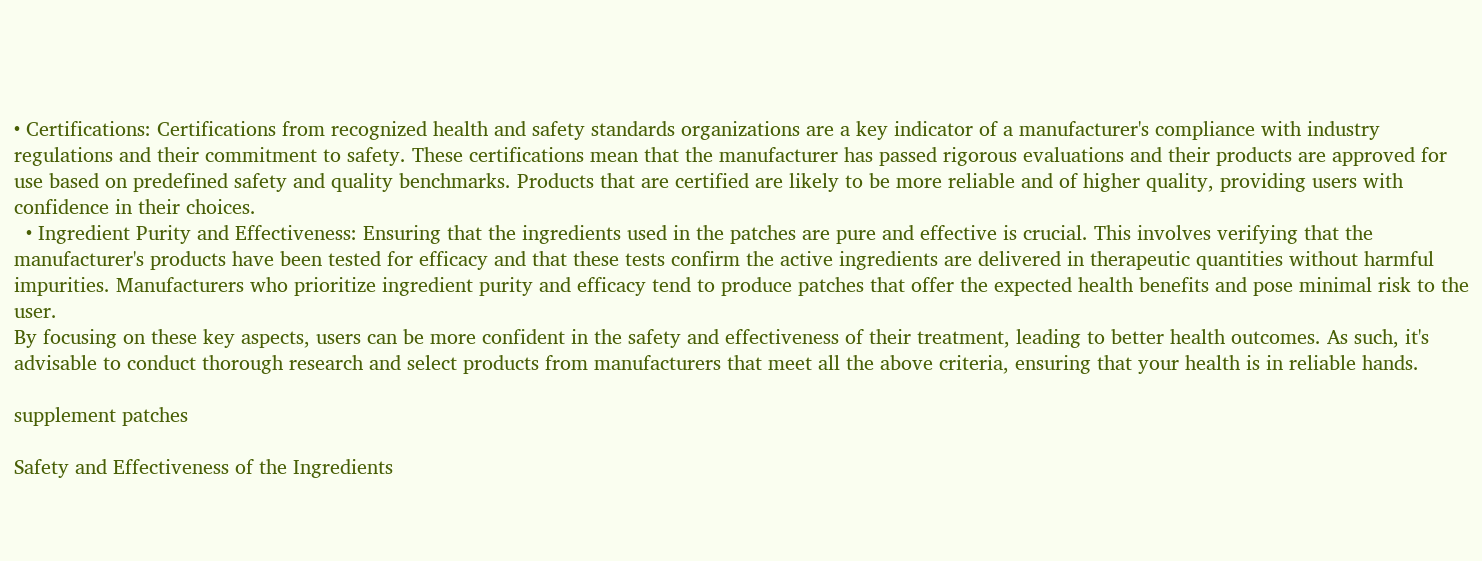• Certifications: Certifications from recognized health and safety standards organizations are a key indicator of a manufacturer's compliance with industry regulations and their commitment to safety. These certifications mean that the manufacturer has passed rigorous evaluations and their products are approved for use based on predefined safety and quality benchmarks. Products that are certified are likely to be more reliable and of higher quality, providing users with confidence in their choices.
  • Ingredient Purity and Effectiveness: Ensuring that the ingredients used in the patches are pure and effective is crucial. This involves verifying that the manufacturer's products have been tested for efficacy and that these tests confirm the active ingredients are delivered in therapeutic quantities without harmful impurities. Manufacturers who prioritize ingredient purity and efficacy tend to produce patches that offer the expected health benefits and pose minimal risk to the user.
By focusing on these key aspects, users can be more confident in the safety and effectiveness of their treatment, leading to better health outcomes. As such, it's advisable to conduct thorough research and select products from manufacturers that meet all the above criteria, ensuring that your health is in reliable hands.

supplement patches

Safety and Effectiveness of the Ingredients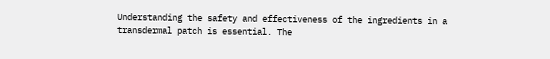Understanding the safety and effectiveness of the ingredients in a transdermal patch is essential. The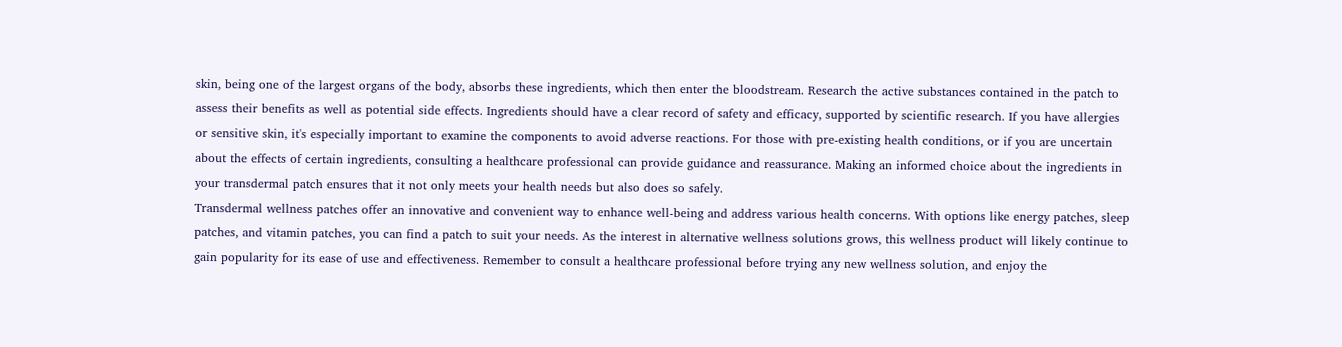skin, being one of the largest organs of the body, absorbs these ingredients, which then enter the bloodstream. Research the active substances contained in the patch to assess their benefits as well as potential side effects. Ingredients should have a clear record of safety and efficacy, supported by scientific research. If you have allergies or sensitive skin, it's especially important to examine the components to avoid adverse reactions. For those with pre-existing health conditions, or if you are uncertain about the effects of certain ingredients, consulting a healthcare professional can provide guidance and reassurance. Making an informed choice about the ingredients in your transdermal patch ensures that it not only meets your health needs but also does so safely.
Transdermal wellness patches offer an innovative and convenient way to enhance well-being and address various health concerns. With options like energy patches, sleep patches, and vitamin patches, you can find a patch to suit your needs. As the interest in alternative wellness solutions grows, this wellness product will likely continue to gain popularity for its ease of use and effectiveness. Remember to consult a healthcare professional before trying any new wellness solution, and enjoy the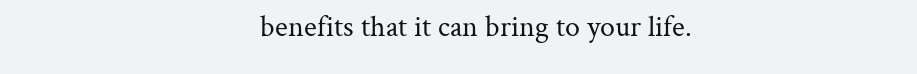benefits that it can bring to your life.